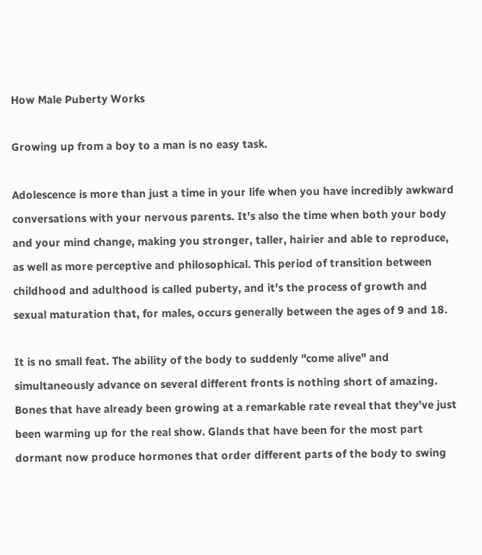How Male Puberty Works

Growing up from a boy to a man is no easy task.

Adolescence is more than just a time in your life when you have incredibly awkward conversations with your nervous parents. It's also the time when both your body and your mind change, making you stronger, taller, hairier and able to reproduce, as well as more perceptive and philosophical. This period of transition between childhood and adulthood is called puberty, and it's the process of growth and sexual maturation that, for males, occurs generally between the ages of 9 and 18.

It is no small feat. The ability of the body to suddenly "come alive" and simultaneously advance on several different fronts is nothing short of amazing. Bones that have already been growing at a remarkable rate reveal that they've just been warming up for the real show. Glands that have been for the most part dormant now produce hormones that order different parts of the body to swing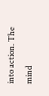into action. The mind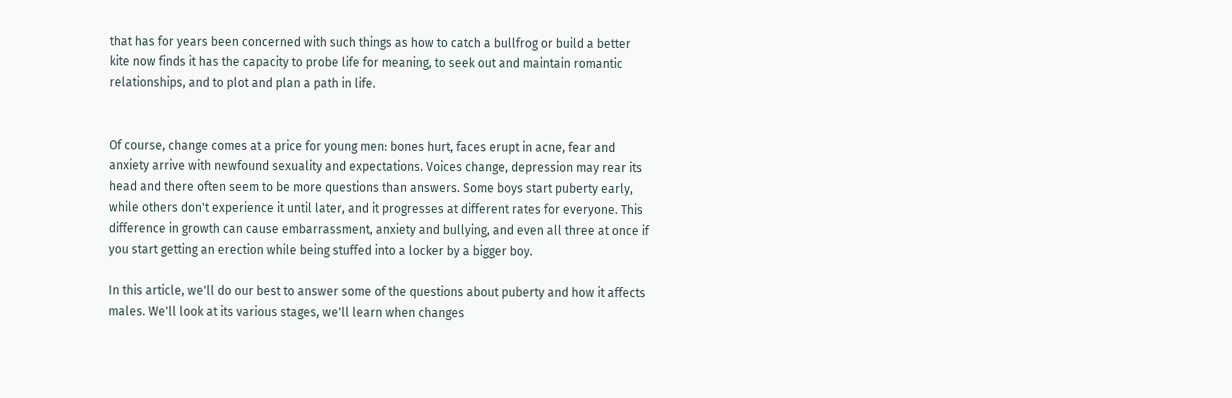that has for years been concerned with such things as how to catch a bullfrog or build a better kite now finds it has the capacity to probe life for meaning, to seek out and maintain romantic relationships, and to plot and plan a path in life.


Of course, change comes at a price for young men: bones hurt, faces erupt in acne, fear and anxiety arrive with newfound sexuality and expectations. Voices change, depression may rear its head and there often seem to be more questions than answers. Some boys start puberty early, while others don't experience it until later, and it progresses at different rates for everyone. This difference in growth can cause embarrassment, anxiety and bullying, and even all three at once if you start getting an erection while being stuffed into a locker by a bigger boy.

In this article, we'll do our best to answer some of the questions about puberty and how it affects males. We'll look at its various stages, we'll learn when changes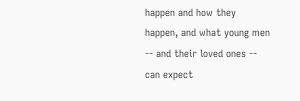happen and how they happen, and what young men -- and their loved ones -- can expect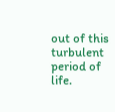out of this turbulent period of life.